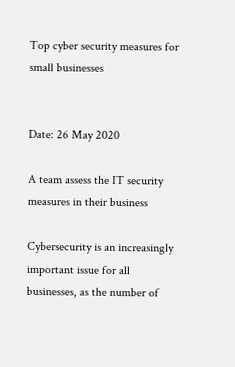Top cyber security measures for small businesses


Date: 26 May 2020

A team assess the IT security measures in their business

Cybersecurity is an increasingly important issue for all businesses, as the number of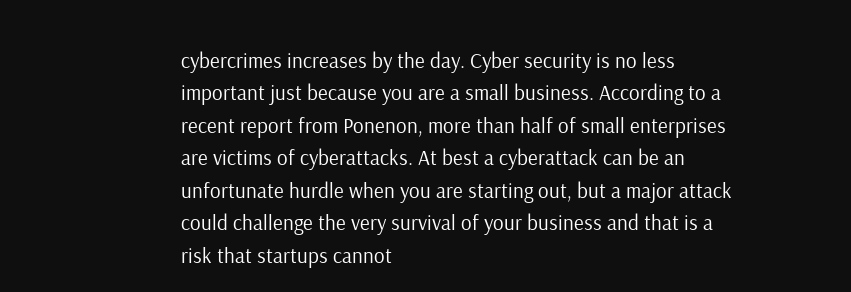cybercrimes increases by the day. Cyber security is no less important just because you are a small business. According to a recent report from Ponenon, more than half of small enterprises are victims of cyberattacks. At best a cyberattack can be an unfortunate hurdle when you are starting out, but a major attack could challenge the very survival of your business and that is a risk that startups cannot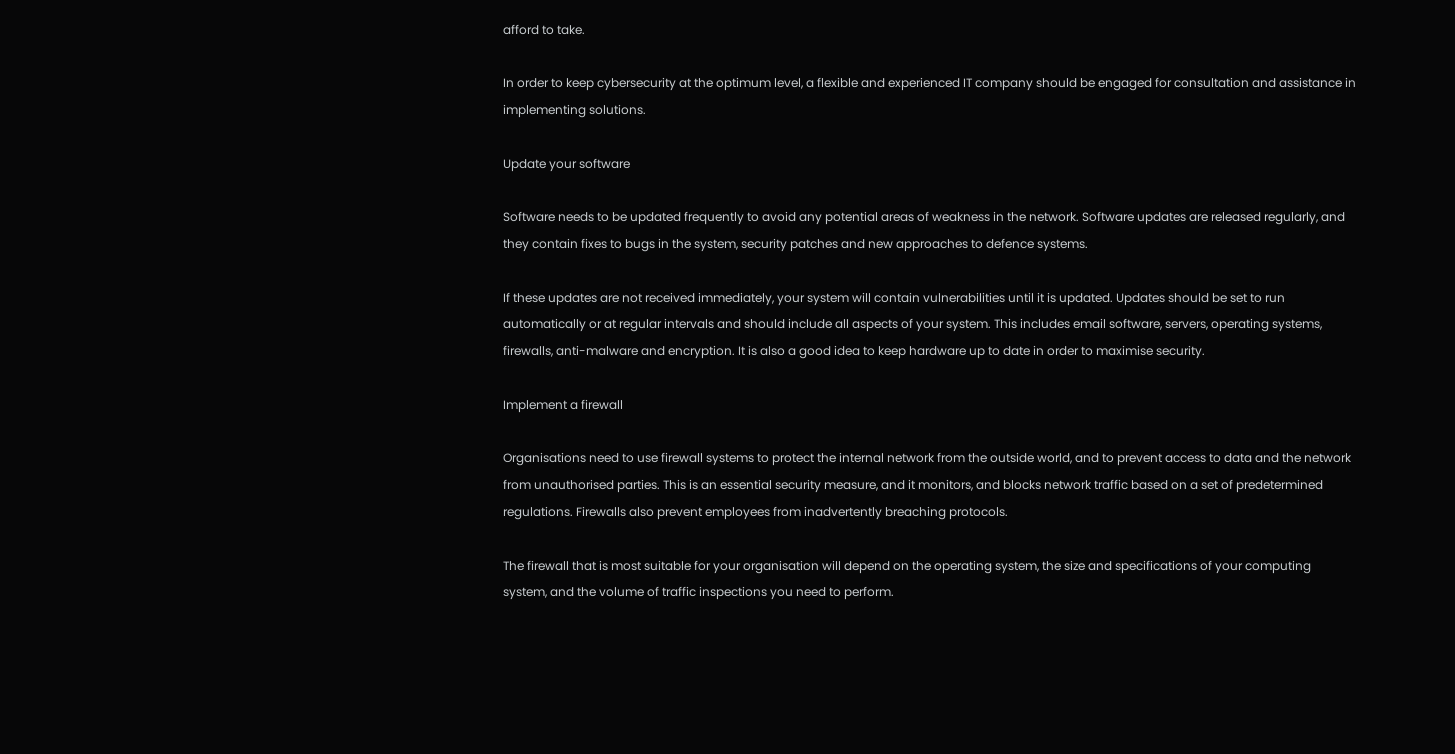afford to take.

In order to keep cybersecurity at the optimum level, a flexible and experienced IT company should be engaged for consultation and assistance in implementing solutions.

Update your software

Software needs to be updated frequently to avoid any potential areas of weakness in the network. Software updates are released regularly, and they contain fixes to bugs in the system, security patches and new approaches to defence systems.

If these updates are not received immediately, your system will contain vulnerabilities until it is updated. Updates should be set to run automatically or at regular intervals and should include all aspects of your system. This includes email software, servers, operating systems, firewalls, anti-malware and encryption. It is also a good idea to keep hardware up to date in order to maximise security.

Implement a firewall

Organisations need to use firewall systems to protect the internal network from the outside world, and to prevent access to data and the network from unauthorised parties. This is an essential security measure, and it monitors, and blocks network traffic based on a set of predetermined regulations. Firewalls also prevent employees from inadvertently breaching protocols.

The firewall that is most suitable for your organisation will depend on the operating system, the size and specifications of your computing system, and the volume of traffic inspections you need to perform.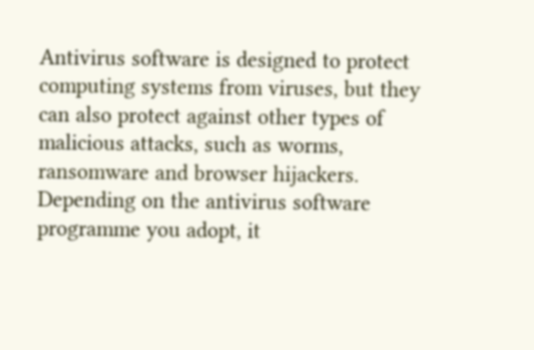Antivirus software is designed to protect computing systems from viruses, but they can also protect against other types of malicious attacks, such as worms, ransomware and browser hijackers. Depending on the antivirus software programme you adopt, it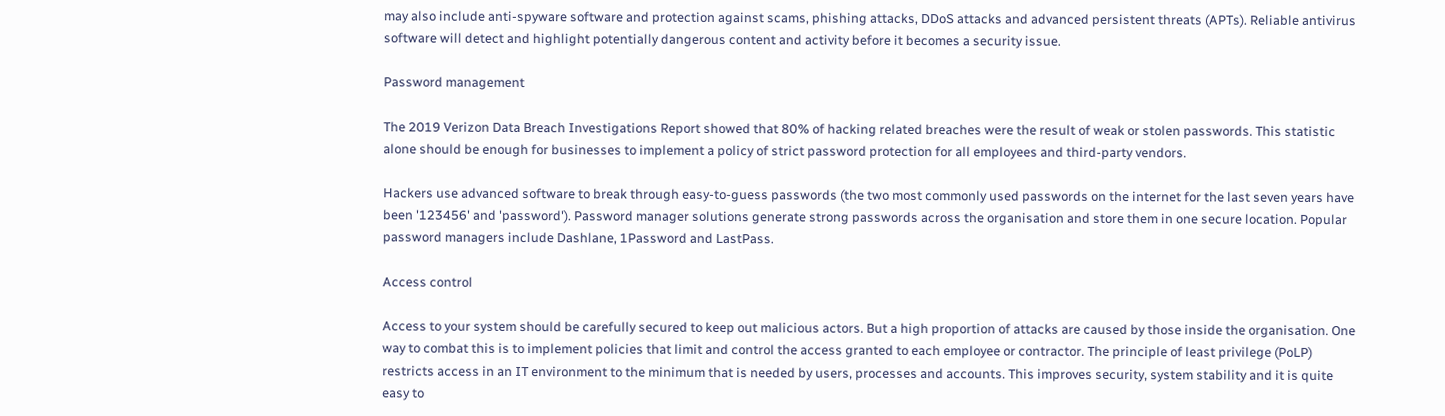may also include anti-spyware software and protection against scams, phishing attacks, DDoS attacks and advanced persistent threats (APTs). Reliable antivirus software will detect and highlight potentially dangerous content and activity before it becomes a security issue.

Password management

The 2019 Verizon Data Breach Investigations Report showed that 80% of hacking related breaches were the result of weak or stolen passwords. This statistic alone should be enough for businesses to implement a policy of strict password protection for all employees and third-party vendors.

Hackers use advanced software to break through easy-to-guess passwords (the two most commonly used passwords on the internet for the last seven years have been '123456' and 'password'). Password manager solutions generate strong passwords across the organisation and store them in one secure location. Popular password managers include Dashlane, 1Password and LastPass.

Access control

Access to your system should be carefully secured to keep out malicious actors. But a high proportion of attacks are caused by those inside the organisation. One way to combat this is to implement policies that limit and control the access granted to each employee or contractor. The principle of least privilege (PoLP) restricts access in an IT environment to the minimum that is needed by users, processes and accounts. This improves security, system stability and it is quite easy to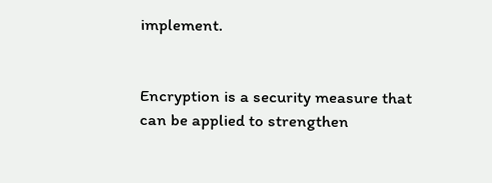implement.


Encryption is a security measure that can be applied to strengthen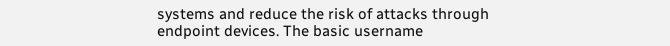systems and reduce the risk of attacks through endpoint devices. The basic username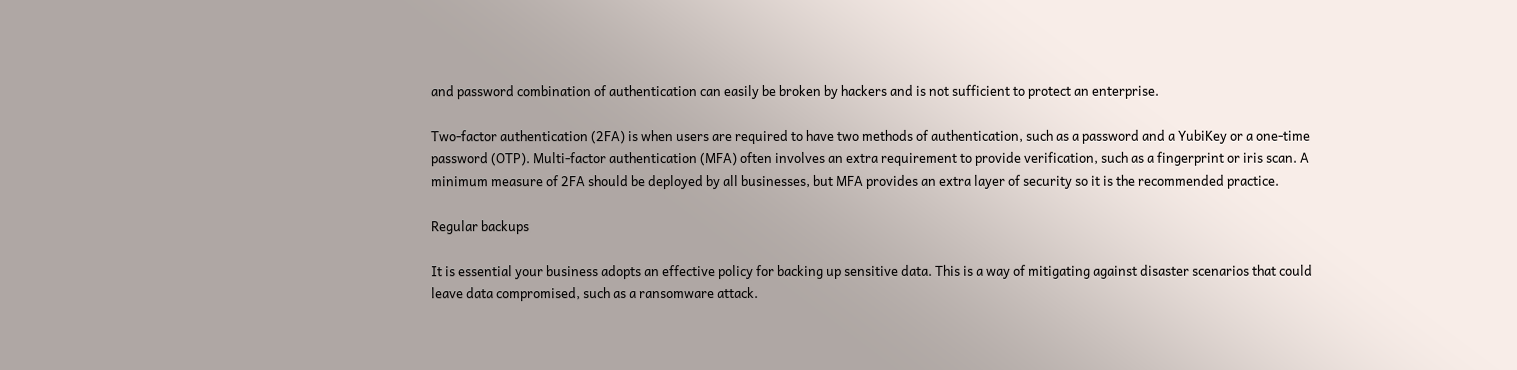and password combination of authentication can easily be broken by hackers and is not sufficient to protect an enterprise.

Two-factor authentication (2FA) is when users are required to have two methods of authentication, such as a password and a YubiKey or a one-time password (OTP). Multi-factor authentication (MFA) often involves an extra requirement to provide verification, such as a fingerprint or iris scan. A minimum measure of 2FA should be deployed by all businesses, but MFA provides an extra layer of security so it is the recommended practice.

Regular backups

It is essential your business adopts an effective policy for backing up sensitive data. This is a way of mitigating against disaster scenarios that could leave data compromised, such as a ransomware attack.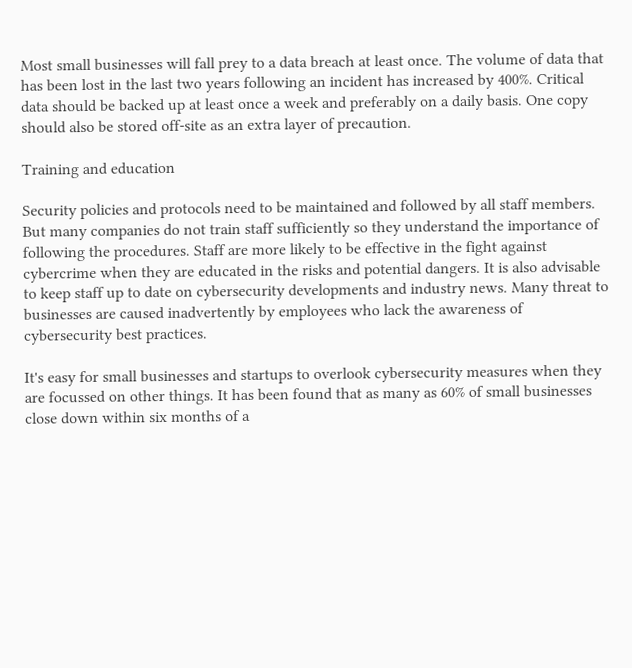Most small businesses will fall prey to a data breach at least once. The volume of data that has been lost in the last two years following an incident has increased by 400%. Critical data should be backed up at least once a week and preferably on a daily basis. One copy should also be stored off-site as an extra layer of precaution.

Training and education

Security policies and protocols need to be maintained and followed by all staff members. But many companies do not train staff sufficiently so they understand the importance of following the procedures. Staff are more likely to be effective in the fight against cybercrime when they are educated in the risks and potential dangers. It is also advisable to keep staff up to date on cybersecurity developments and industry news. Many threat to businesses are caused inadvertently by employees who lack the awareness of cybersecurity best practices.

It's easy for small businesses and startups to overlook cybersecurity measures when they are focussed on other things. It has been found that as many as 60% of small businesses close down within six months of a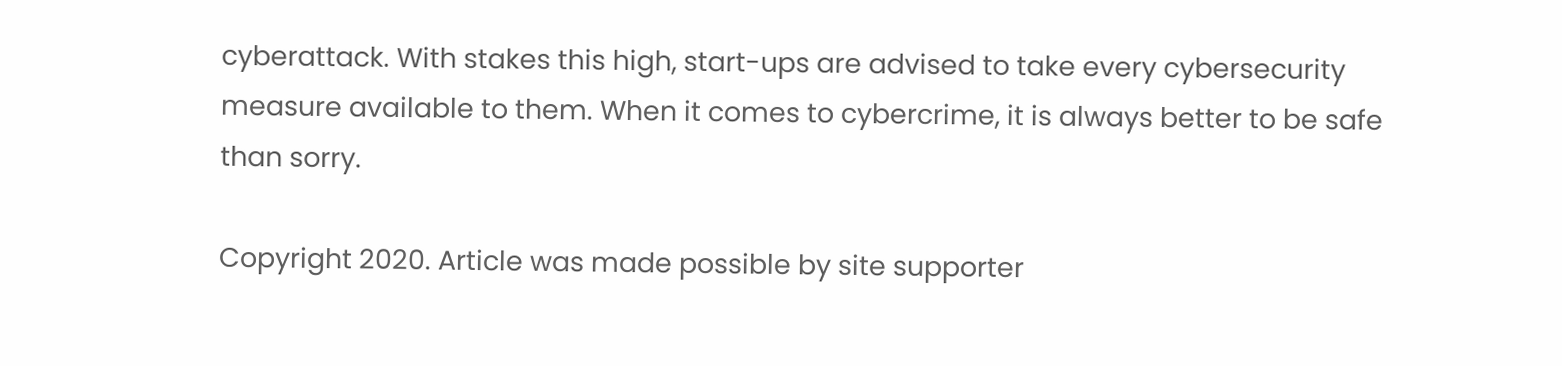cyberattack. With stakes this high, start-ups are advised to take every cybersecurity measure available to them. When it comes to cybercrime, it is always better to be safe than sorry.

Copyright 2020. Article was made possible by site supporter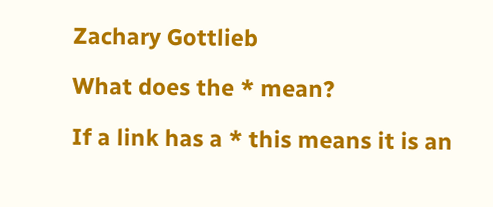Zachary Gottlieb

What does the * mean?

If a link has a * this means it is an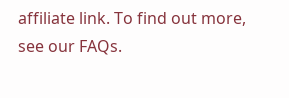affiliate link. To find out more, see our FAQs.